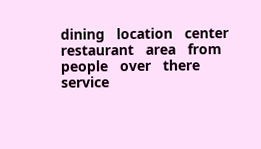dining   location   center   restaurant   area   from   people   over   there   service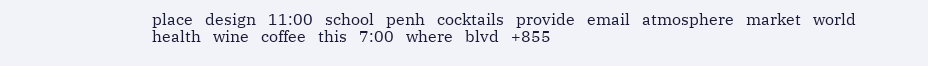place   design   11:00   school   penh   cocktails   provide   email   atmosphere   market   world   health   wine   coffee   this   7:00   where   blvd   +855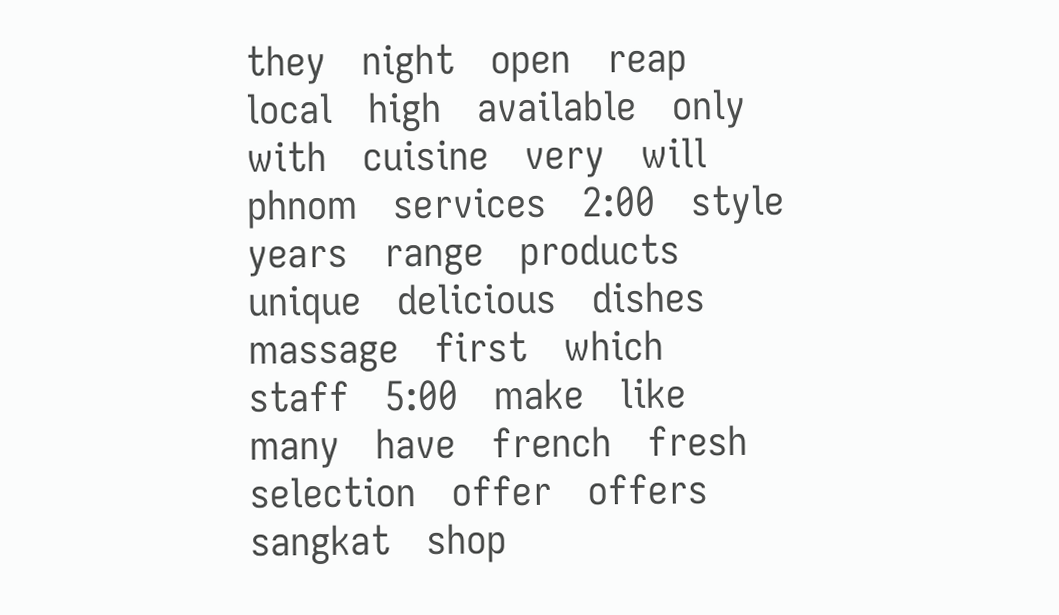they   night   open   reap   local   high   available   only   with   cuisine   very   will   phnom   services   2:00   style   years   range   products   unique   delicious   dishes   massage   first   which   staff   5:00   make   like   many   have   french   fresh   selection   offer   offers   sangkat   shop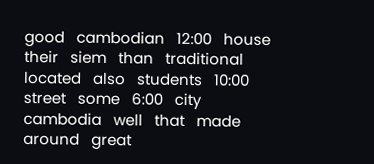good   cambodian   12:00   house   their   siem   than   traditional   located   also   students   10:00   street   some   6:00   city   cambodia   well   that   made   around   great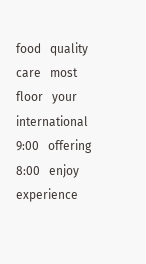food   quality   care   most   floor   your   international   9:00   offering   8:00   enjoy   experience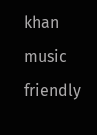khan   music   friendly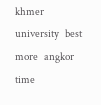khmer   university   best   more   angkor   time